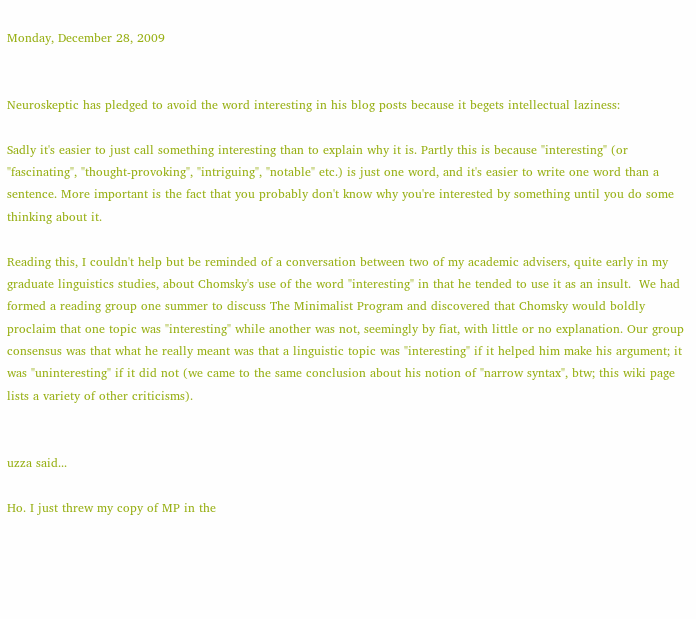Monday, December 28, 2009


Neuroskeptic has pledged to avoid the word interesting in his blog posts because it begets intellectual laziness:

Sadly it's easier to just call something interesting than to explain why it is. Partly this is because "interesting" (or "fascinating", "thought-provoking", "intriguing", "notable" etc.) is just one word, and it's easier to write one word than a sentence. More important is the fact that you probably don't know why you're interested by something until you do some thinking about it.

Reading this, I couldn't help but be reminded of a conversation between two of my academic advisers, quite early in my graduate linguistics studies, about Chomsky's use of the word "interesting" in that he tended to use it as an insult.  We had formed a reading group one summer to discuss The Minimalist Program and discovered that Chomsky would boldly proclaim that one topic was "interesting" while another was not, seemingly by fiat, with little or no explanation. Our group consensus was that what he really meant was that a linguistic topic was "interesting" if it helped him make his argument; it was "uninteresting" if it did not (we came to the same conclusion about his notion of "narrow syntax", btw; this wiki page lists a variety of other criticisms).


uzza said...

Ho. I just threw my copy of MP in the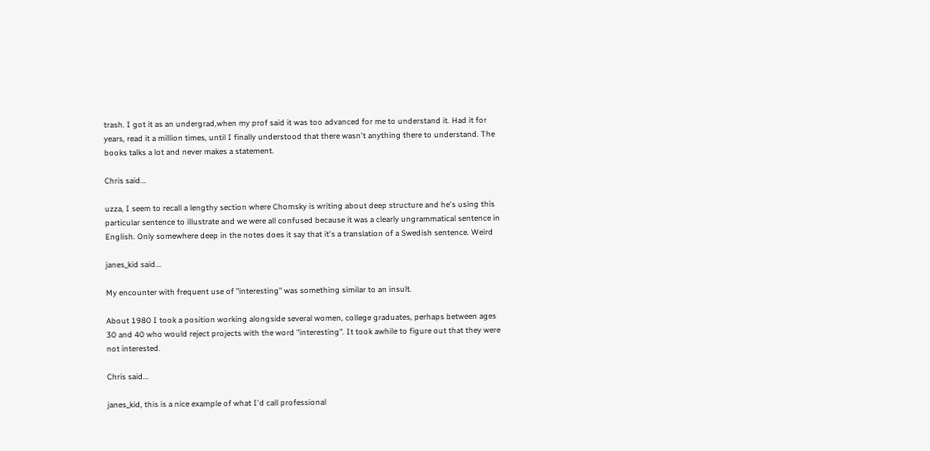trash. I got it as an undergrad,when my prof said it was too advanced for me to understand it. Had it for years, read it a million times, until I finally understood that there wasn't anything there to understand. The books talks a lot and never makes a statement.

Chris said...

uzza, I seem to recall a lengthy section where Chomsky is writing about deep structure and he's using this particular sentence to illustrate and we were all confused because it was a clearly ungrammatical sentence in English. Only somewhere deep in the notes does it say that it's a translation of a Swedish sentence. Weird

janes_kid said...

My encounter with frequent use of "interesting" was something similar to an insult.

About 1980 I took a position working alongside several women, college graduates, perhaps between ages 30 and 40 who would reject projects with the word "interesting". It took awhile to figure out that they were not interested.

Chris said...

janes_kid, this is a nice example of what I'd call professional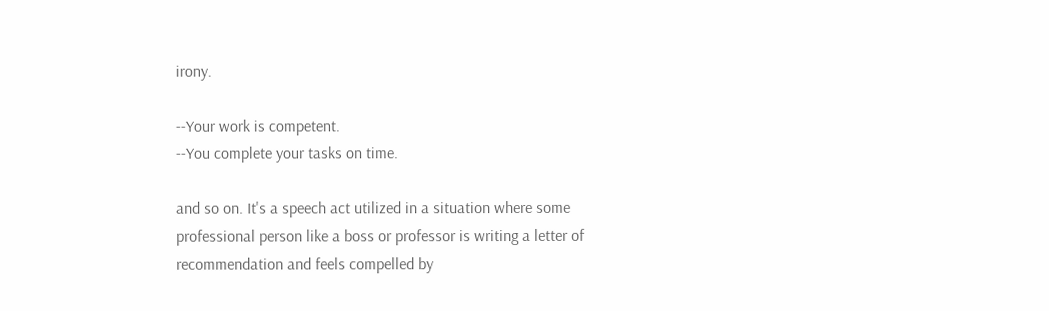irony.

--Your work is competent.
--You complete your tasks on time.

and so on. It's a speech act utilized in a situation where some professional person like a boss or professor is writing a letter of recommendation and feels compelled by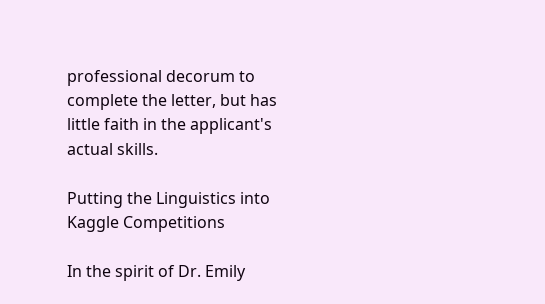professional decorum to complete the letter, but has little faith in the applicant's actual skills.

Putting the Linguistics into Kaggle Competitions

In the spirit of Dr. Emily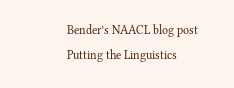Bender’s NAACL blog post Putting the Linguistics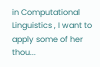in Computational Linguistics , I want to apply some of her thou...